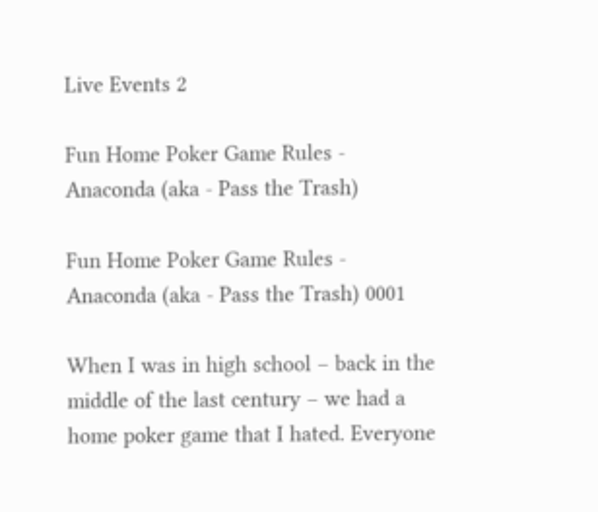Live Events 2

Fun Home Poker Game Rules - Anaconda (aka - Pass the Trash)

Fun Home Poker Game Rules - Anaconda (aka - Pass the Trash) 0001

When I was in high school – back in the middle of the last century – we had a home poker game that I hated. Everyone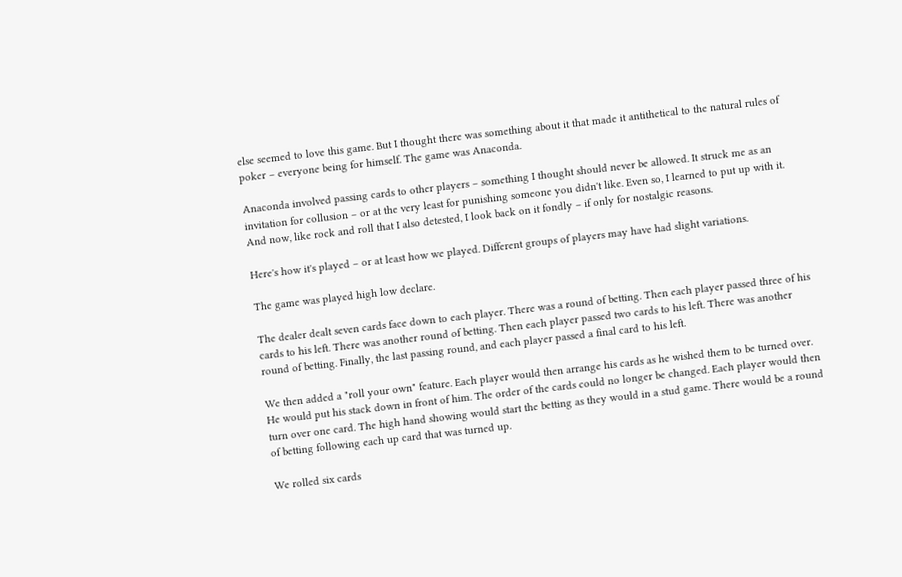else seemed to love this game. But I thought there was something about it that made it antithetical to the natural rules of poker – everyone being for himself. The game was Anaconda.

Anaconda involved passing cards to other players – something I thought should never be allowed. It struck me as an invitation for collusion – or at the very least for punishing someone you didn't like. Even so, I learned to put up with it. And now, like rock and roll that I also detested, I look back on it fondly – if only for nostalgic reasons.

Here's how it's played – or at least how we played. Different groups of players may have had slight variations.

The game was played high low declare.

The dealer dealt seven cards face down to each player. There was a round of betting. Then each player passed three of his cards to his left. There was another round of betting. Then each player passed two cards to his left. There was another round of betting. Finally, the last passing round, and each player passed a final card to his left.

We then added a "roll your own" feature. Each player would then arrange his cards as he wished them to be turned over. He would put his stack down in front of him. The order of the cards could no longer be changed. Each player would then turn over one card. The high hand showing would start the betting as they would in a stud game. There would be a round of betting following each up card that was turned up.

We rolled six cards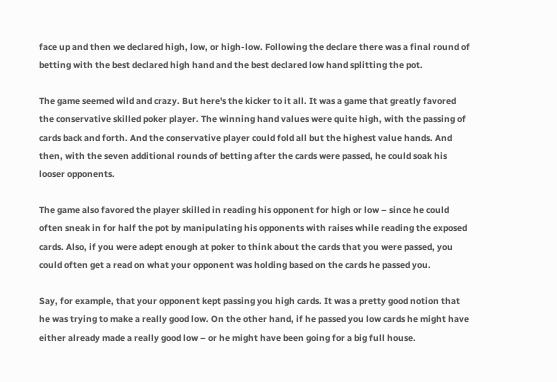face up and then we declared high, low, or high-low. Following the declare there was a final round of betting with the best declared high hand and the best declared low hand splitting the pot.

The game seemed wild and crazy. But here's the kicker to it all. It was a game that greatly favored the conservative skilled poker player. The winning hand values were quite high, with the passing of cards back and forth. And the conservative player could fold all but the highest value hands. And then, with the seven additional rounds of betting after the cards were passed, he could soak his looser opponents.

The game also favored the player skilled in reading his opponent for high or low – since he could often sneak in for half the pot by manipulating his opponents with raises while reading the exposed cards. Also, if you were adept enough at poker to think about the cards that you were passed, you could often get a read on what your opponent was holding based on the cards he passed you.

Say, for example, that your opponent kept passing you high cards. It was a pretty good notion that he was trying to make a really good low. On the other hand, if he passed you low cards he might have either already made a really good low – or he might have been going for a big full house.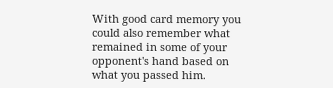With good card memory you could also remember what remained in some of your opponent's hand based on what you passed him.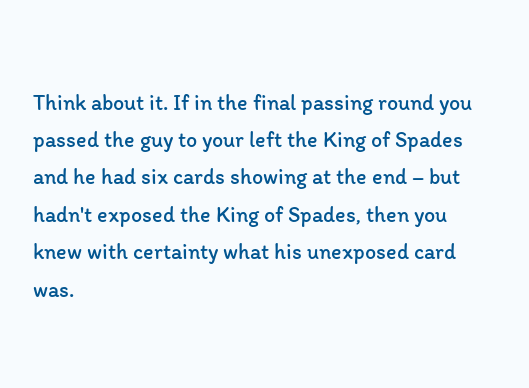Think about it. If in the final passing round you passed the guy to your left the King of Spades and he had six cards showing at the end – but hadn't exposed the King of Spades, then you knew with certainty what his unexposed card was.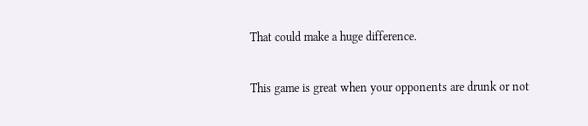That could make a huge difference.

This game is great when your opponents are drunk or not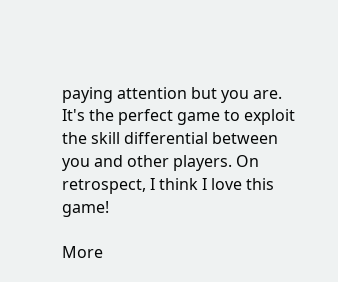paying attention but you are. It's the perfect game to exploit the skill differential between you and other players. On retrospect, I think I love this game!

More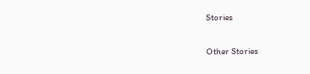Stories

Other Stories